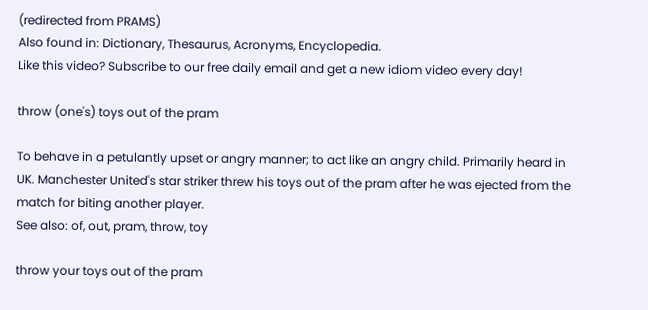(redirected from PRAMS)
Also found in: Dictionary, Thesaurus, Acronyms, Encyclopedia.
Like this video? Subscribe to our free daily email and get a new idiom video every day!

throw (one's) toys out of the pram

To behave in a petulantly upset or angry manner; to act like an angry child. Primarily heard in UK. Manchester United's star striker threw his toys out of the pram after he was ejected from the match for biting another player.
See also: of, out, pram, throw, toy

throw your toys out of the pram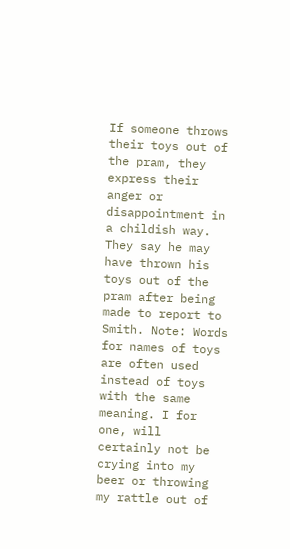If someone throws their toys out of the pram, they express their anger or disappointment in a childish way. They say he may have thrown his toys out of the pram after being made to report to Smith. Note: Words for names of toys are often used instead of toys with the same meaning. I for one, will certainly not be crying into my beer or throwing my rattle out of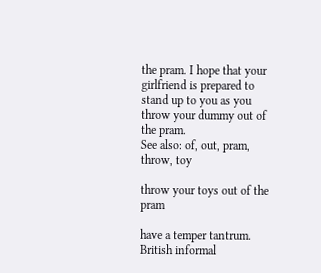the pram. I hope that your girlfriend is prepared to stand up to you as you throw your dummy out of the pram.
See also: of, out, pram, throw, toy

throw your toys out of the pram

have a temper tantrum. British informal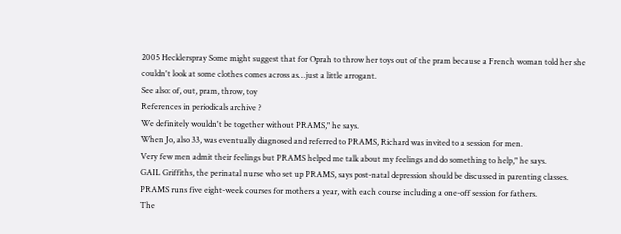2005 Hecklerspray Some might suggest that for Oprah to throw her toys out of the pram because a French woman told her she couldn't look at some clothes comes across as…just a little arrogant.
See also: of, out, pram, throw, toy
References in periodicals archive ?
We definitely wouldn't be together without PRAMS," he says.
When Jo, also 33, was eventually diagnosed and referred to PRAMS, Richard was invited to a session for men.
Very few men admit their feelings but PRAMS helped me talk about my feelings and do something to help," he says.
GAIL Griffiths, the perinatal nurse who set up PRAMS, says post-natal depression should be discussed in parenting classes.
PRAMS runs five eight-week courses for mothers a year, with each course including a one-off session for fathers.
The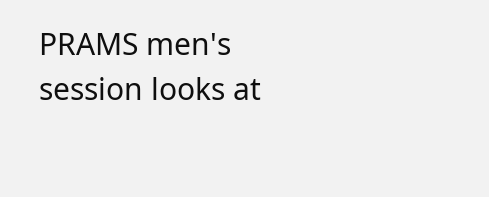PRAMS men's session looks at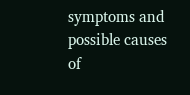symptoms and possible causes of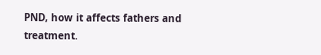PND, how it affects fathers and treatment.